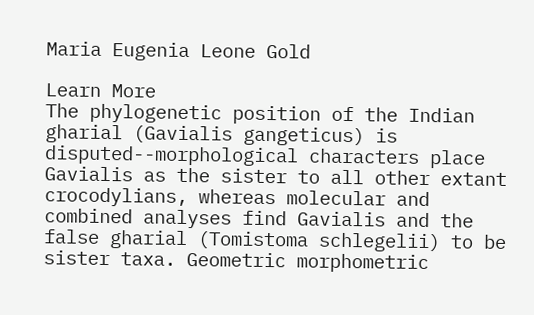Maria Eugenia Leone Gold

Learn More
The phylogenetic position of the Indian gharial (Gavialis gangeticus) is disputed--morphological characters place Gavialis as the sister to all other extant crocodylians, whereas molecular and combined analyses find Gavialis and the false gharial (Tomistoma schlegelii) to be sister taxa. Geometric morphometric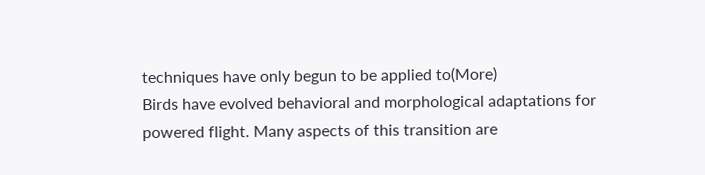techniques have only begun to be applied to(More)
Birds have evolved behavioral and morphological adaptations for powered flight. Many aspects of this transition are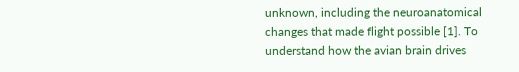unknown, including the neuroanatomical changes that made flight possible [1]. To understand how the avian brain drives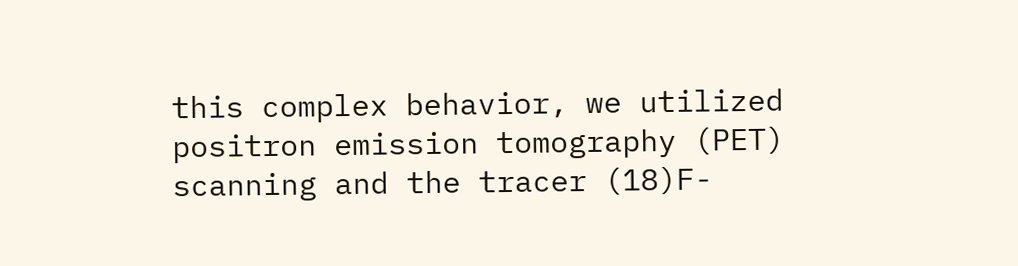this complex behavior, we utilized positron emission tomography (PET) scanning and the tracer (18)F-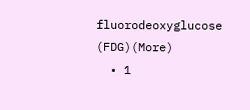fluorodeoxyglucose (FDG)(More)
  • 1